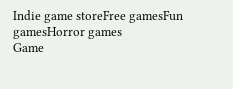Indie game storeFree gamesFun gamesHorror games
Game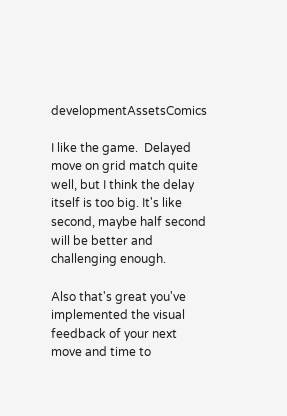developmentAssetsComics

I like the game.  Delayed move on grid match quite well, but I think the delay itself is too big. It's like second, maybe half second will be better and challenging enough.

Also that's great you've implemented the visual feedback of your next move and time to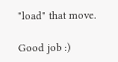"load" that move.

Good job :)